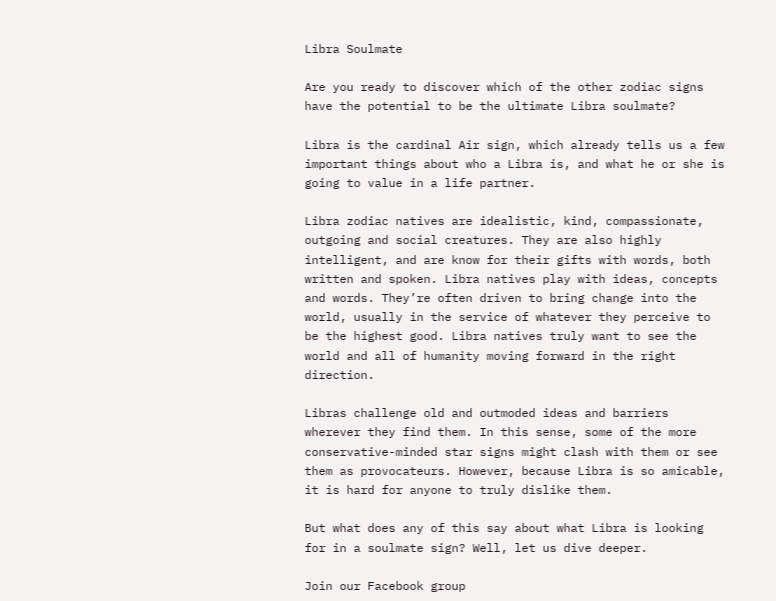Libra Soulmate

Are you ready to discover which of the other zodiac signs have the potential to be the ultimate Libra soulmate?

Libra is the cardinal Air sign, which already tells us a few important things about who a Libra is, and what he or she is going to value in a life partner.

Libra zodiac natives are idealistic, kind, compassionate, outgoing and social creatures. They are also highly intelligent, and are know for their gifts with words, both written and spoken. Libra natives play with ideas, concepts and words. They’re often driven to bring change into the world, usually in the service of whatever they perceive to be the highest good. Libra natives truly want to see the world and all of humanity moving forward in the right direction.

Libras challenge old and outmoded ideas and barriers wherever they find them. In this sense, some of the more conservative-minded star signs might clash with them or see them as provocateurs. However, because Libra is so amicable, it is hard for anyone to truly dislike them.

But what does any of this say about what Libra is looking for in a soulmate sign? Well, let us dive deeper.

Join our Facebook group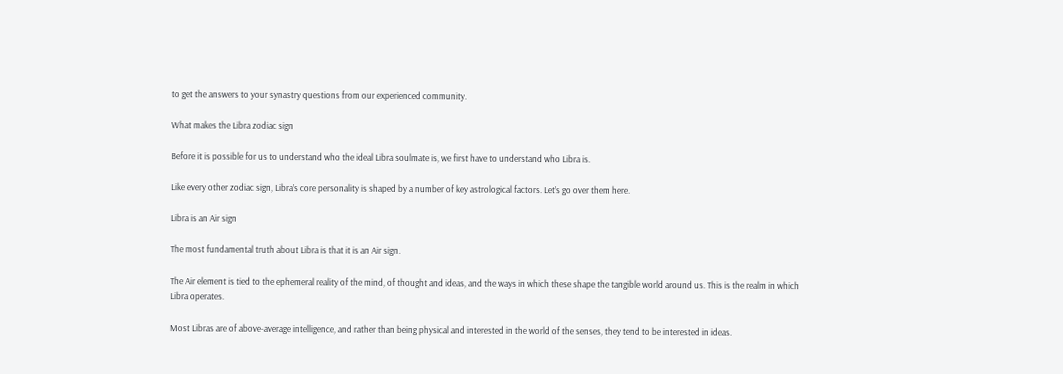to get the answers to your synastry questions from our experienced community.

What makes the Libra zodiac sign

Before it is possible for us to understand who the ideal Libra soulmate is, we first have to understand who Libra is.

Like every other zodiac sign, Libra’s core personality is shaped by a number of key astrological factors. Let’s go over them here.

Libra is an Air sign

The most fundamental truth about Libra is that it is an Air sign.

The Air element is tied to the ephemeral reality of the mind, of thought and ideas, and the ways in which these shape the tangible world around us. This is the realm in which Libra operates.

Most Libras are of above-average intelligence, and rather than being physical and interested in the world of the senses, they tend to be interested in ideas.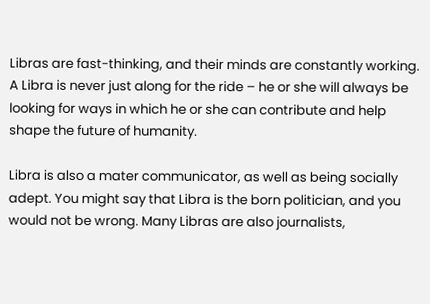Libras are fast-thinking, and their minds are constantly working. A Libra is never just along for the ride – he or she will always be looking for ways in which he or she can contribute and help shape the future of humanity.

Libra is also a mater communicator, as well as being socially adept. You might say that Libra is the born politician, and you would not be wrong. Many Libras are also journalists,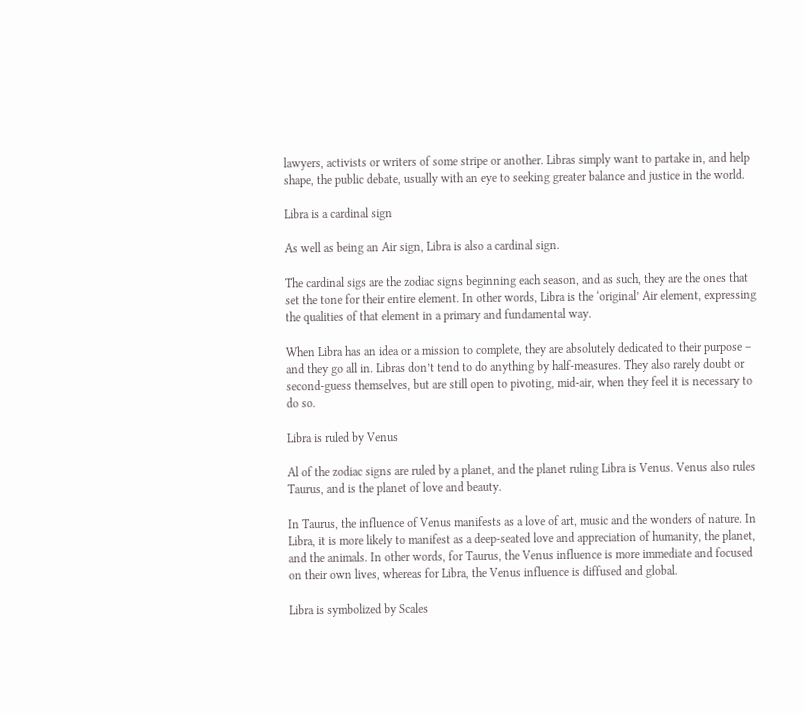lawyers, activists or writers of some stripe or another. Libras simply want to partake in, and help shape, the public debate, usually with an eye to seeking greater balance and justice in the world.

Libra is a cardinal sign

As well as being an Air sign, Libra is also a cardinal sign.

The cardinal sigs are the zodiac signs beginning each season, and as such, they are the ones that set the tone for their entire element. In other words, Libra is the ‘original’ Air element, expressing the qualities of that element in a primary and fundamental way.

When Libra has an idea or a mission to complete, they are absolutely dedicated to their purpose – and they go all in. Libras don’t tend to do anything by half-measures. They also rarely doubt or second-guess themselves, but are still open to pivoting, mid-air, when they feel it is necessary to do so.

Libra is ruled by Venus

Al of the zodiac signs are ruled by a planet, and the planet ruling Libra is Venus. Venus also rules Taurus, and is the planet of love and beauty.

In Taurus, the influence of Venus manifests as a love of art, music and the wonders of nature. In Libra, it is more likely to manifest as a deep-seated love and appreciation of humanity, the planet, and the animals. In other words, for Taurus, the Venus influence is more immediate and focused on their own lives, whereas for Libra, the Venus influence is diffused and global.

Libra is symbolized by Scales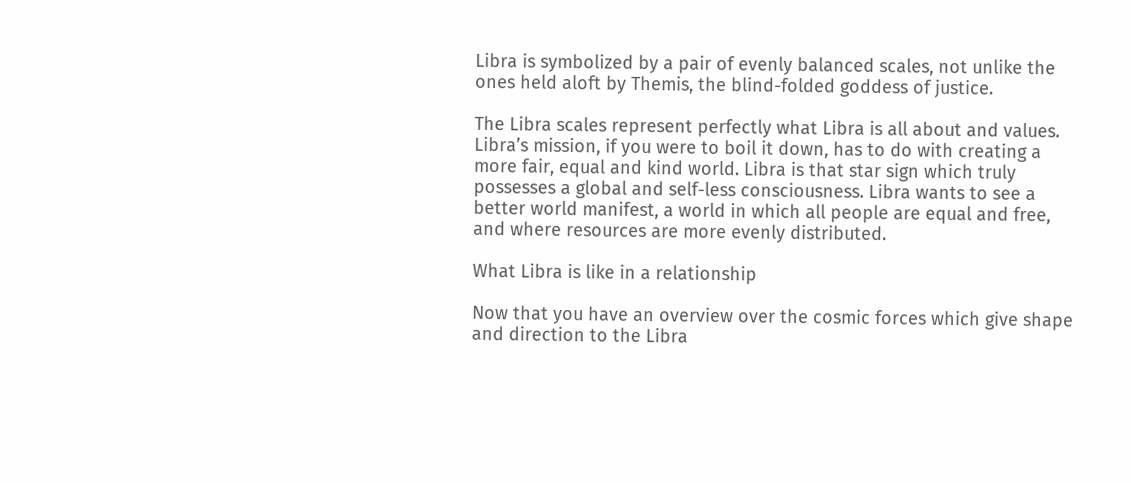Libra is symbolized by a pair of evenly balanced scales, not unlike the ones held aloft by Themis, the blind-folded goddess of justice.

The Libra scales represent perfectly what Libra is all about and values. Libra’s mission, if you were to boil it down, has to do with creating a more fair, equal and kind world. Libra is that star sign which truly possesses a global and self-less consciousness. Libra wants to see a better world manifest, a world in which all people are equal and free, and where resources are more evenly distributed.

What Libra is like in a relationship

Now that you have an overview over the cosmic forces which give shape and direction to the Libra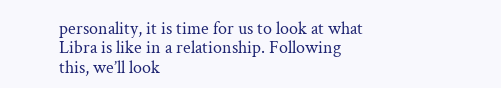personality, it is time for us to look at what Libra is like in a relationship. Following this, we’ll look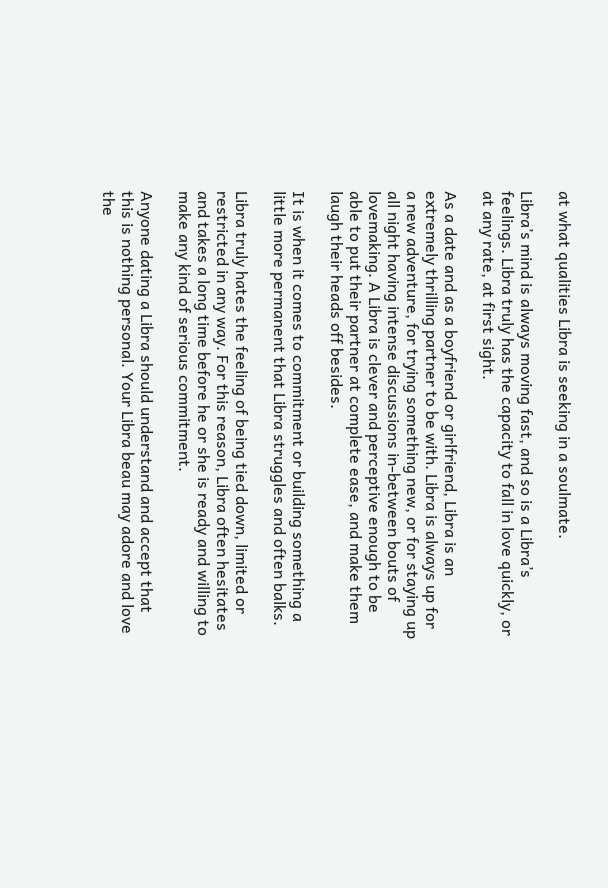at what qualities Libra is seeking in a soulmate.

Libra’s mind is always moving fast, and so is a Libra’s feelings. Libra truly has the capacity to fall in love quickly, or at any rate, at first sight.

As a date and as a boyfriend or girlfriend, Libra is an extremely thrilling partner to be with. Libra is always up for a new adventure, for trying something new, or for staying up all night having intense discussions in-between bouts of lovemaking. A Libra is clever and perceptive enough to be able to put their partner at complete ease, and make them laugh their heads off besides.

It is when it comes to commitment or building something a little more permanent that Libra struggles and often balks.

Libra truly hates the feeling of being tied down, limited or restricted in any way. For this reason, Libra often hesitates and takes a long time before he or she is ready and willing to make any kind of serious commitment.

Anyone dating a Libra should understand and accept that this is nothing personal. Your Libra beau may adore and love the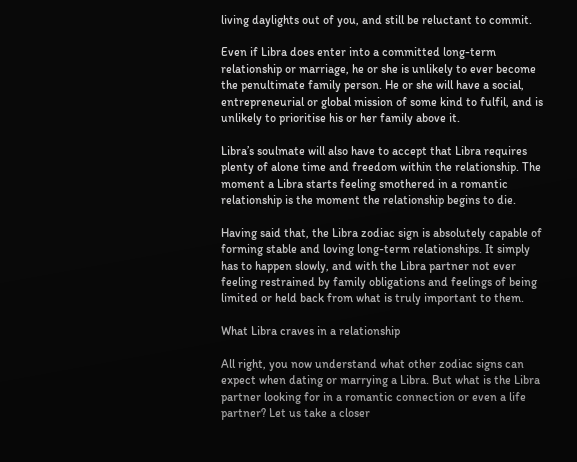living daylights out of you, and still be reluctant to commit.

Even if Libra does enter into a committed long-term relationship or marriage, he or she is unlikely to ever become the penultimate family person. He or she will have a social, entrepreneurial or global mission of some kind to fulfil, and is unlikely to prioritise his or her family above it.

Libra’s soulmate will also have to accept that Libra requires plenty of alone time and freedom within the relationship. The moment a Libra starts feeling smothered in a romantic relationship is the moment the relationship begins to die.

Having said that, the Libra zodiac sign is absolutely capable of forming stable and loving long-term relationships. It simply has to happen slowly, and with the Libra partner not ever feeling restrained by family obligations and feelings of being limited or held back from what is truly important to them.

What Libra craves in a relationship

All right, you now understand what other zodiac signs can expect when dating or marrying a Libra. But what is the Libra partner looking for in a romantic connection or even a life partner? Let us take a closer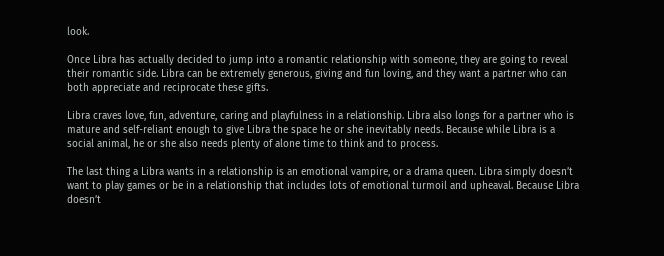look.

Once Libra has actually decided to jump into a romantic relationship with someone, they are going to reveal their romantic side. Libra can be extremely generous, giving and fun loving, and they want a partner who can both appreciate and reciprocate these gifts.

Libra craves love, fun, adventure, caring and playfulness in a relationship. Libra also longs for a partner who is mature and self-reliant enough to give Libra the space he or she inevitably needs. Because while Libra is a social animal, he or she also needs plenty of alone time to think and to process.

The last thing a Libra wants in a relationship is an emotional vampire, or a drama queen. Libra simply doesn’t want to play games or be in a relationship that includes lots of emotional turmoil and upheaval. Because Libra doesn’t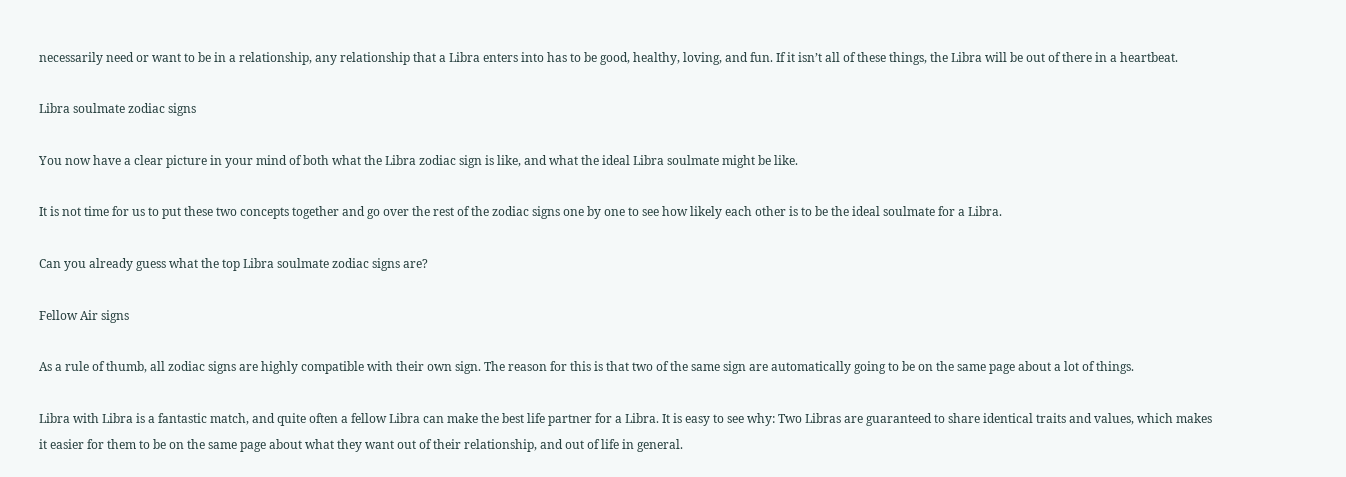necessarily need or want to be in a relationship, any relationship that a Libra enters into has to be good, healthy, loving, and fun. If it isn’t all of these things, the Libra will be out of there in a heartbeat.

Libra soulmate zodiac signs

You now have a clear picture in your mind of both what the Libra zodiac sign is like, and what the ideal Libra soulmate might be like.

It is not time for us to put these two concepts together and go over the rest of the zodiac signs one by one to see how likely each other is to be the ideal soulmate for a Libra.

Can you already guess what the top Libra soulmate zodiac signs are?

Fellow Air signs

As a rule of thumb, all zodiac signs are highly compatible with their own sign. The reason for this is that two of the same sign are automatically going to be on the same page about a lot of things.

Libra with Libra is a fantastic match, and quite often a fellow Libra can make the best life partner for a Libra. It is easy to see why: Two Libras are guaranteed to share identical traits and values, which makes it easier for them to be on the same page about what they want out of their relationship, and out of life in general.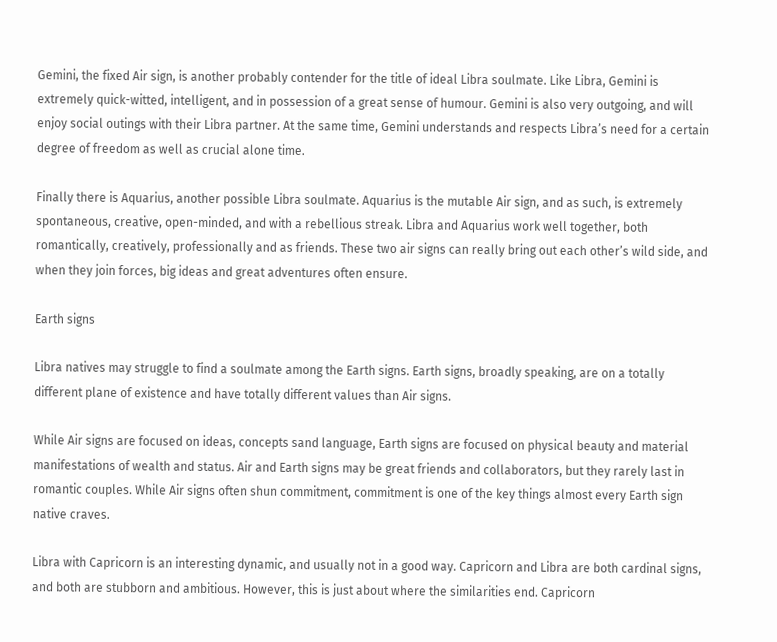Gemini, the fixed Air sign, is another probably contender for the title of ideal Libra soulmate. Like Libra, Gemini is extremely quick-witted, intelligent, and in possession of a great sense of humour. Gemini is also very outgoing, and will enjoy social outings with their Libra partner. At the same time, Gemini understands and respects Libra’s need for a certain degree of freedom as well as crucial alone time.

Finally there is Aquarius, another possible Libra soulmate. Aquarius is the mutable Air sign, and as such, is extremely spontaneous, creative, open-minded, and with a rebellious streak. Libra and Aquarius work well together, both romantically, creatively, professionally and as friends. These two air signs can really bring out each other’s wild side, and when they join forces, big ideas and great adventures often ensure.

Earth signs

Libra natives may struggle to find a soulmate among the Earth signs. Earth signs, broadly speaking, are on a totally different plane of existence and have totally different values than Air signs.

While Air signs are focused on ideas, concepts sand language, Earth signs are focused on physical beauty and material manifestations of wealth and status. Air and Earth signs may be great friends and collaborators, but they rarely last in romantic couples. While Air signs often shun commitment, commitment is one of the key things almost every Earth sign native craves.

Libra with Capricorn is an interesting dynamic, and usually not in a good way. Capricorn and Libra are both cardinal signs, and both are stubborn and ambitious. However, this is just about where the similarities end. Capricorn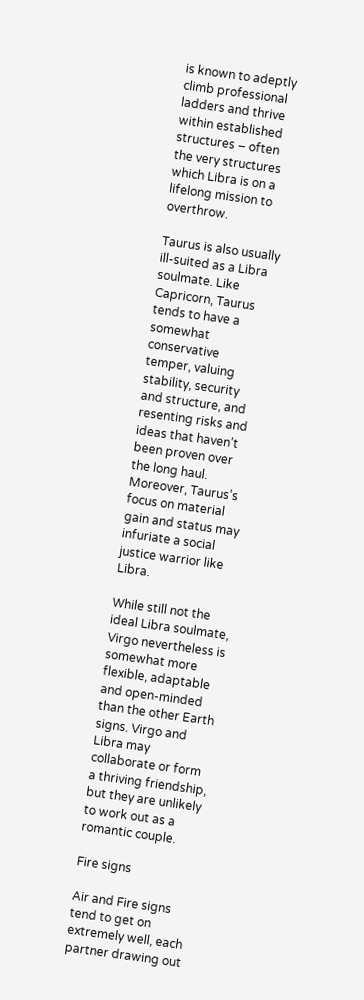is known to adeptly climb professional ladders and thrive within established structures – often the very structures which Libra is on a lifelong mission to overthrow.

Taurus is also usually ill-suited as a Libra soulmate. Like Capricorn, Taurus tends to have a somewhat conservative temper, valuing stability, security and structure, and resenting risks and ideas that haven’t been proven over the long haul. Moreover, Taurus’s focus on material gain and status may infuriate a social justice warrior like Libra.

While still not the ideal Libra soulmate, Virgo nevertheless is somewhat more flexible, adaptable and open-minded than the other Earth signs. Virgo and Libra may collaborate or form a thriving friendship, but they are unlikely to work out as a romantic couple.

Fire signs

Air and Fire signs tend to get on extremely well, each partner drawing out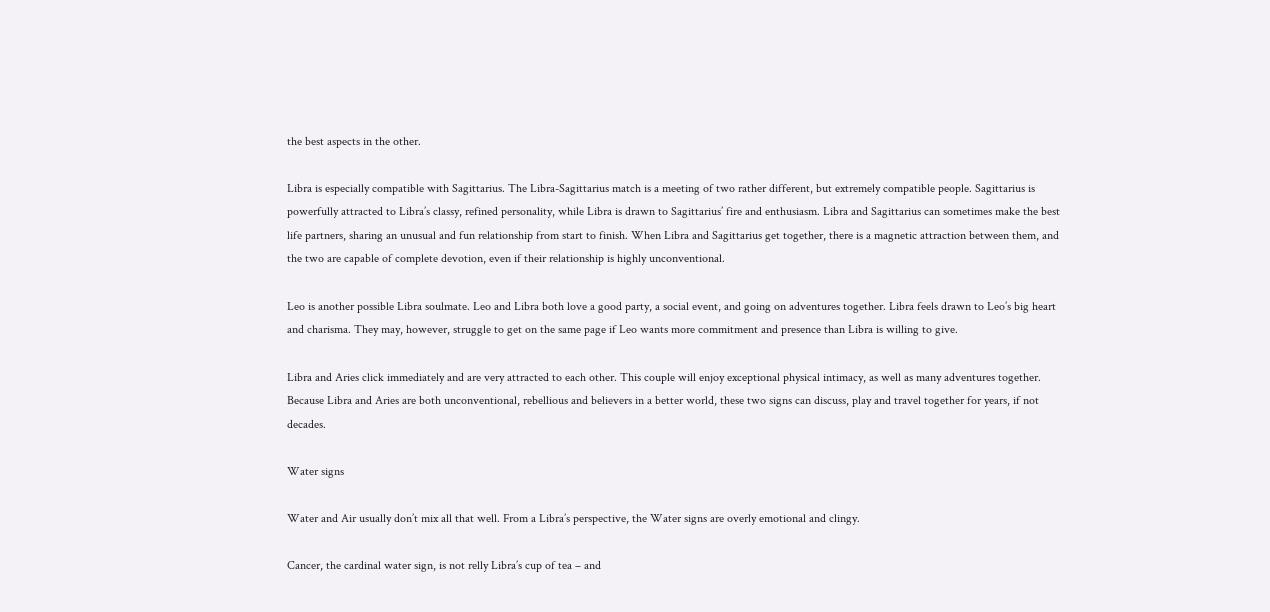the best aspects in the other.

Libra is especially compatible with Sagittarius. The Libra-Sagittarius match is a meeting of two rather different, but extremely compatible people. Sagittarius is powerfully attracted to Libra’s classy, refined personality, while Libra is drawn to Sagittarius’ fire and enthusiasm. Libra and Sagittarius can sometimes make the best life partners, sharing an unusual and fun relationship from start to finish. When Libra and Sagittarius get together, there is a magnetic attraction between them, and the two are capable of complete devotion, even if their relationship is highly unconventional.

Leo is another possible Libra soulmate. Leo and Libra both love a good party, a social event, and going on adventures together. Libra feels drawn to Leo’s big heart and charisma. They may, however, struggle to get on the same page if Leo wants more commitment and presence than Libra is willing to give.

Libra and Aries click immediately and are very attracted to each other. This couple will enjoy exceptional physical intimacy, as well as many adventures together. Because Libra and Aries are both unconventional, rebellious and believers in a better world, these two signs can discuss, play and travel together for years, if not decades.

Water signs

Water and Air usually don’t mix all that well. From a Libra’s perspective, the Water signs are overly emotional and clingy.

Cancer, the cardinal water sign, is not relly Libra’s cup of tea – and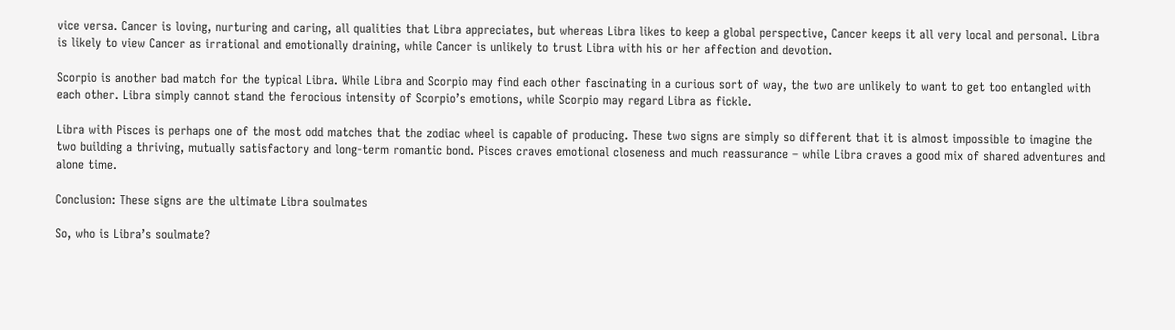vice versa. Cancer is loving, nurturing and caring, all qualities that Libra appreciates, but whereas Libra likes to keep a global perspective, Cancer keeps it all very local and personal. Libra is likely to view Cancer as irrational and emotionally draining, while Cancer is unlikely to trust Libra with his or her affection and devotion.

Scorpio is another bad match for the typical Libra. While Libra and Scorpio may find each other fascinating in a curious sort of way, the two are unlikely to want to get too entangled with each other. Libra simply cannot stand the ferocious intensity of Scorpio’s emotions, while Scorpio may regard Libra as fickle.

Libra with Pisces is perhaps one of the most odd matches that the zodiac wheel is capable of producing. These two signs are simply so different that it is almost impossible to imagine the two building a thriving, mutually satisfactory and long-term romantic bond. Pisces craves emotional closeness and much reassurance – while Libra craves a good mix of shared adventures and alone time.

Conclusion: These signs are the ultimate Libra soulmates

So, who is Libra’s soulmate?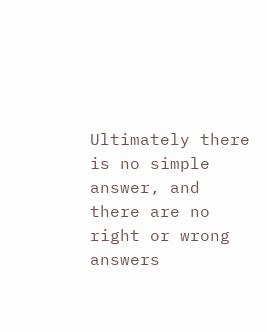Ultimately there is no simple answer, and there are no right or wrong answers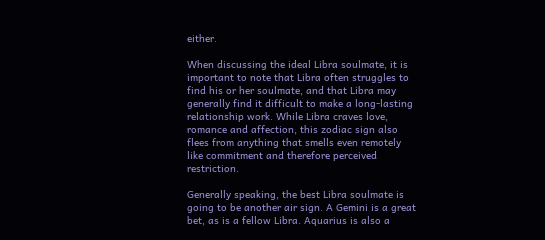either.

When discussing the ideal Libra soulmate, it is important to note that Libra often struggles to find his or her soulmate, and that Libra may generally find it difficult to make a long-lasting relationship work. While Libra craves love, romance and affection, this zodiac sign also flees from anything that smells even remotely like commitment and therefore perceived restriction.

Generally speaking, the best Libra soulmate is going to be another air sign. A Gemini is a great bet, as is a fellow Libra. Aquarius is also a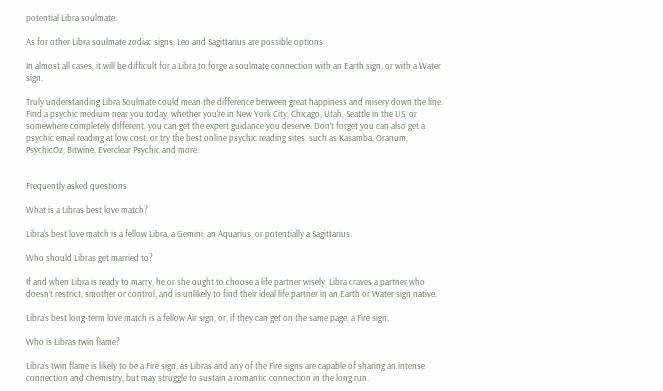potential Libra soulmate.

As for other Libra soulmate zodiac signs, Leo and Sagittarius are possible options.

In almost all cases, it will be difficult for a Libra to forge a soulmate connection with an Earth sign, or with a Water sign.

Truly understanding Libra Soulmate could mean the difference between great happiness and misery down the line. Find a psychic medium near you today, whether you’re in New York City, Chicago, Utah, Seattle in the US, or somewhere completely different, you can get the expert guidance you deserve. Don’t forget you can also get a psychic email reading at low cost, or try the best online psychic reading sites  such as Kasamba, Oranum, PsychicOz, Bitwine, Everclear Psychic and more.


Frequently asked questions

What is a Libras best love match?

Libra’s best love match is a fellow Libra, a Gemini, an Aquarius, or potentially a Sagittarius.

Who should Libras get married to?

If and when Libra is ready to marry, he or she ought to choose a life partner wisely. Libra craves a partner who doesn’t restrict, smother or control, and is unlikely to find their ideal life partner in an Earth or Water sign native.

Libra’s best long-term love match is a fellow Air sign, or, if they can get on the same page, a Fire sign.

Who is Libras twin flame?

Libra’s twin flame is likely to be a Fire sign, as Libras and any of the Fire signs are capable of sharing an intense connection and chemistry, but may struggle to sustain a romantic connection in the long run.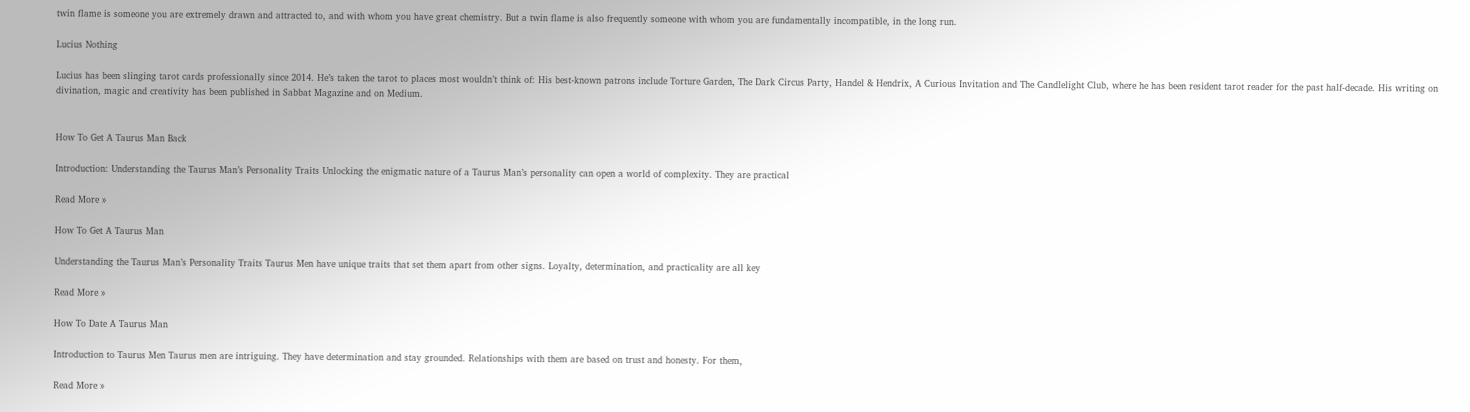twin flame is someone you are extremely drawn and attracted to, and with whom you have great chemistry. But a twin flame is also frequently someone with whom you are fundamentally incompatible, in the long run.

Lucius Nothing

Lucius has been slinging tarot cards professionally since 2014. He’s taken the tarot to places most wouldn’t think of: His best-known patrons include Torture Garden, The Dark Circus Party, Handel & Hendrix, A Curious Invitation and The Candlelight Club, where he has been resident tarot reader for the past half-decade. His writing on divination, magic and creativity has been published in Sabbat Magazine and on Medium.


How To Get A Taurus Man Back

Introduction: Understanding the Taurus Man’s Personality Traits Unlocking the enigmatic nature of a Taurus Man’s personality can open a world of complexity. They are practical

Read More »

How To Get A Taurus Man

Understanding the Taurus Man’s Personality Traits Taurus Men have unique traits that set them apart from other signs. Loyalty, determination, and practicality are all key

Read More »

How To Date A Taurus Man

Introduction to Taurus Men Taurus men are intriguing. They have determination and stay grounded. Relationships with them are based on trust and honesty. For them,

Read More »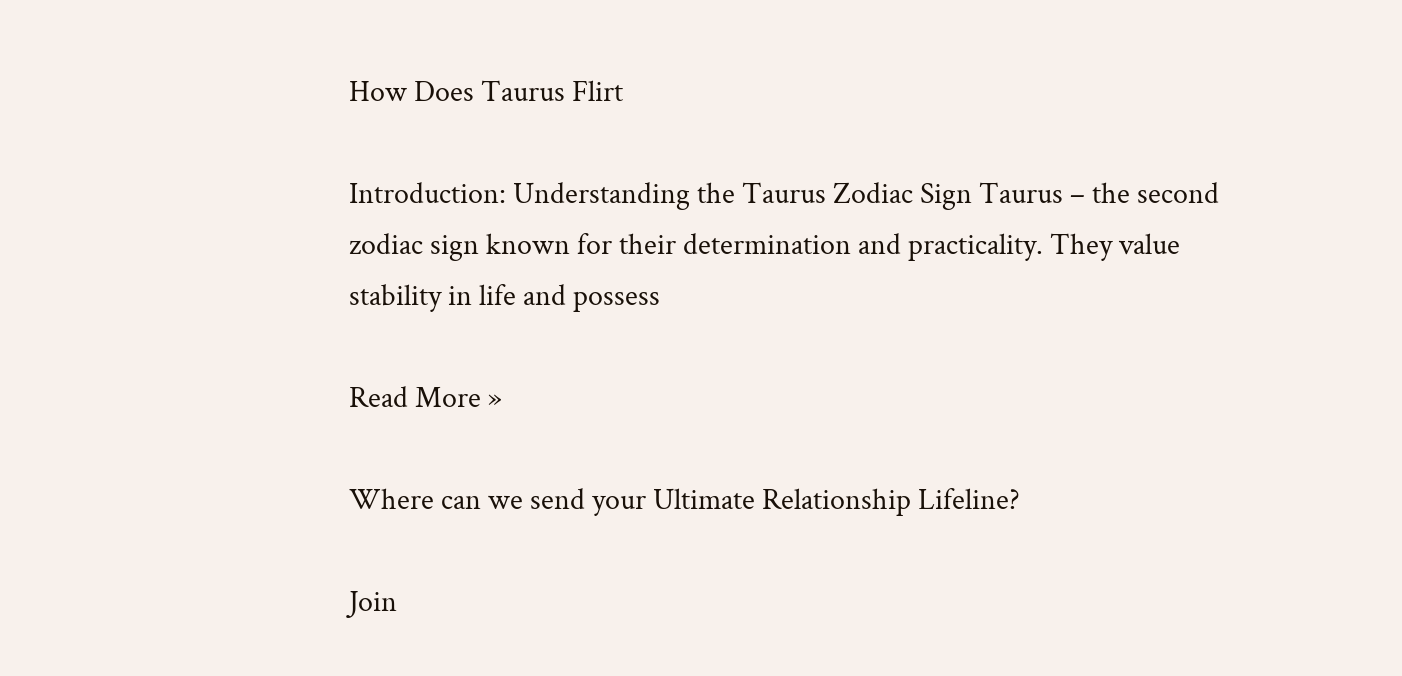How Does Taurus Flirt

Introduction: Understanding the Taurus Zodiac Sign Taurus – the second zodiac sign known for their determination and practicality. They value stability in life and possess

Read More »

Where can we send your Ultimate Relationship Lifeline?

Join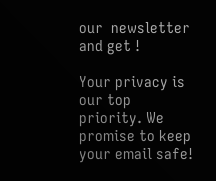our  newsletter and get !

Your privacy is our top priority. We promise to keep your email safe!